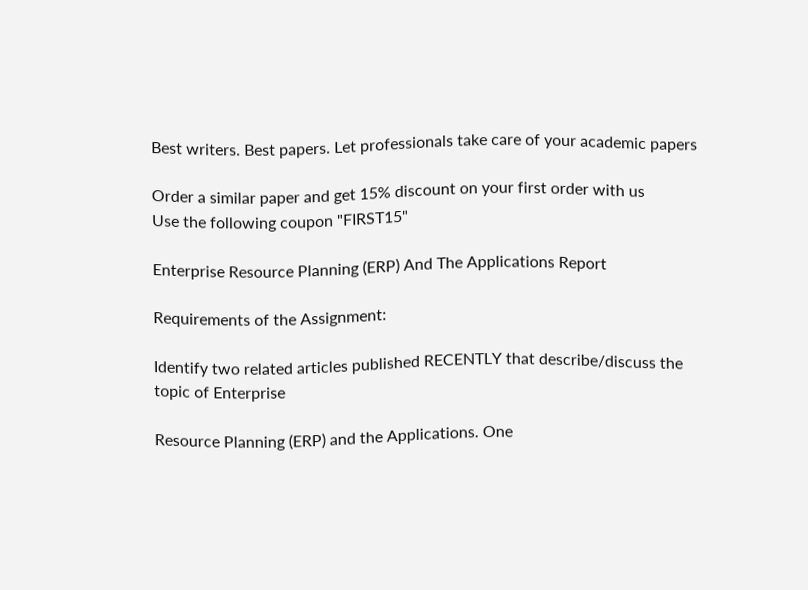Best writers. Best papers. Let professionals take care of your academic papers

Order a similar paper and get 15% discount on your first order with us
Use the following coupon "FIRST15"

Enterprise Resource Planning (ERP) And The Applications Report

Requirements of the Assignment:

Identify two related articles published RECENTLY that describe/discuss the topic of Enterprise

Resource Planning (ERP) and the Applications. One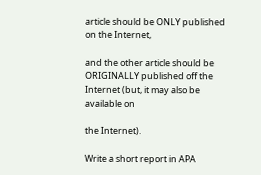article should be ONLY published on the Internet,

and the other article should be ORIGINALLY published off the Internet (but, it may also be available on

the Internet).

Write a short report in APA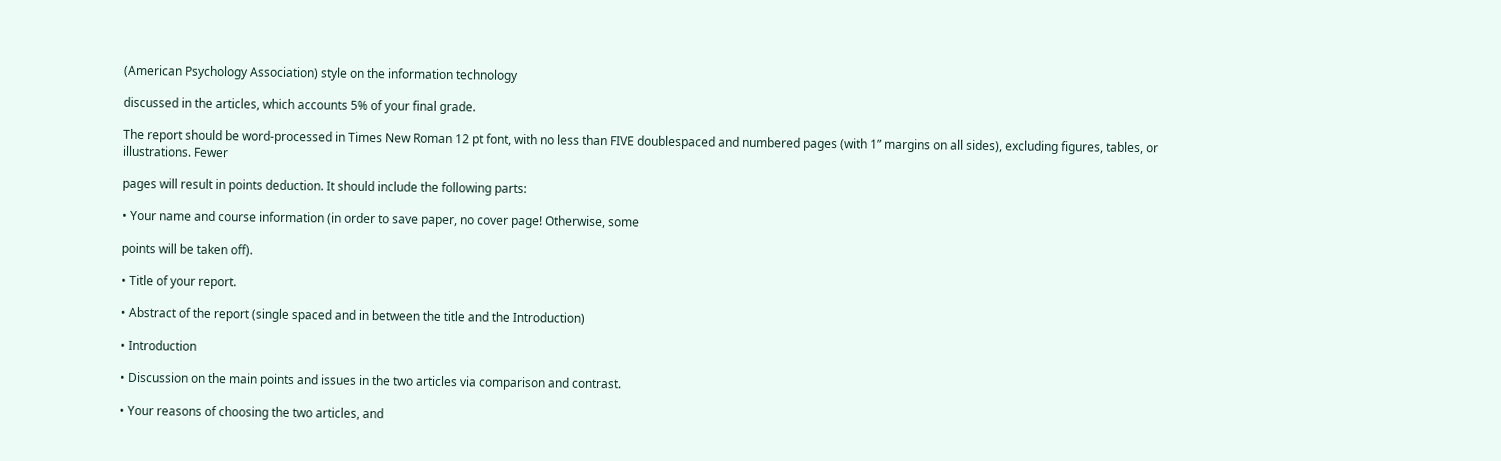(American Psychology Association) style on the information technology

discussed in the articles, which accounts 5% of your final grade.

The report should be word-processed in Times New Roman 12 pt font, with no less than FIVE doublespaced and numbered pages (with 1” margins on all sides), excluding figures, tables, or illustrations. Fewer

pages will result in points deduction. It should include the following parts:

• Your name and course information (in order to save paper, no cover page! Otherwise, some

points will be taken off).

• Title of your report.

• Abstract of the report (single spaced and in between the title and the Introduction)

• Introduction

• Discussion on the main points and issues in the two articles via comparison and contrast.

• Your reasons of choosing the two articles, and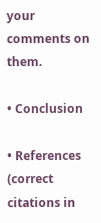your comments on them.

• Conclusion

• References (correct citations in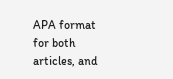APA format for both articles, and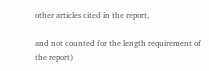other articles cited in the report,

and not counted for the length requirement of the report)